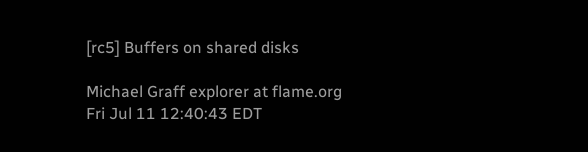[rc5] Buffers on shared disks

Michael Graff explorer at flame.org
Fri Jul 11 12:40:43 EDT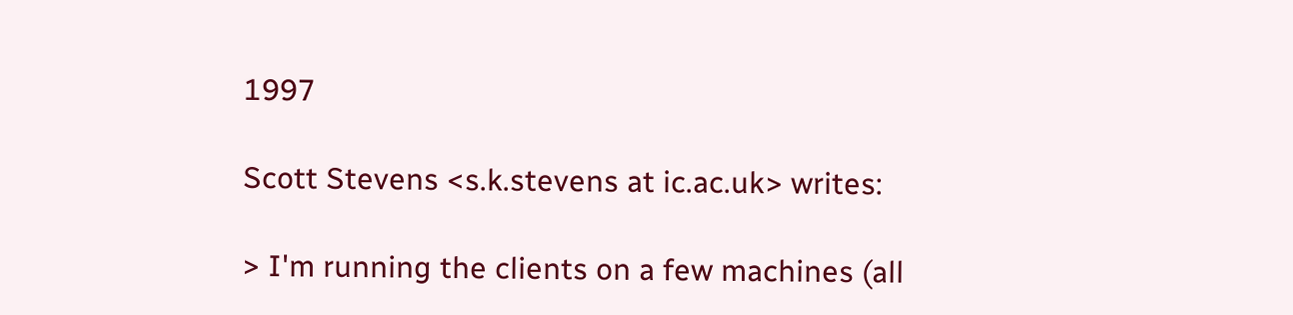1997

Scott Stevens <s.k.stevens at ic.ac.uk> writes:

> I'm running the clients on a few machines (all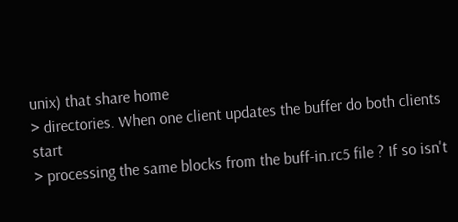unix) that share home
> directories. When one client updates the buffer do both clients start
> processing the same blocks from the buff-in.rc5 file ? If so isn't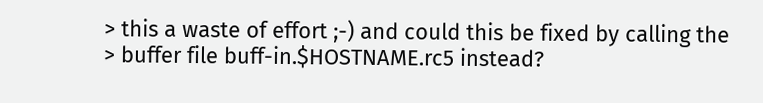> this a waste of effort ;-) and could this be fixed by calling the
> buffer file buff-in.$HOSTNAME.rc5 instead?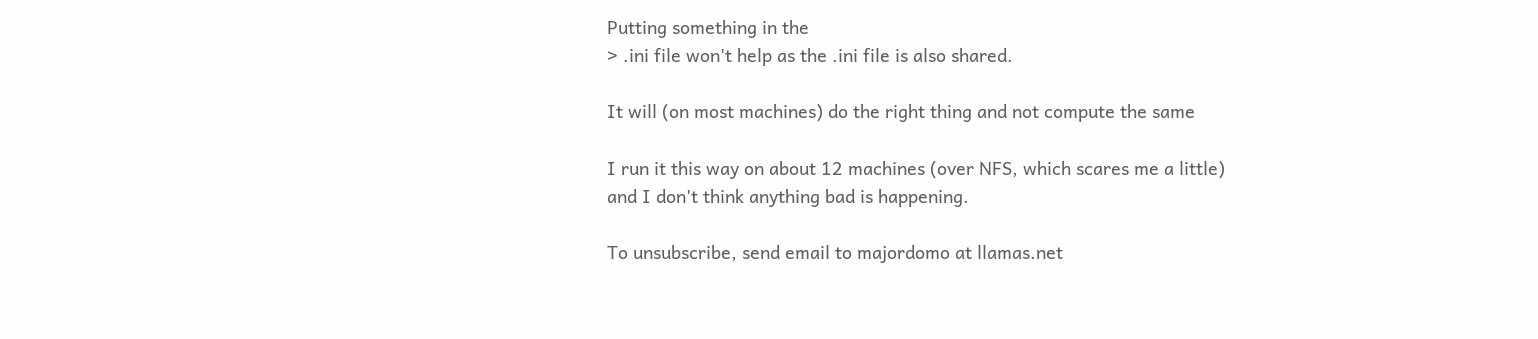Putting something in the
> .ini file won't help as the .ini file is also shared.

It will (on most machines) do the right thing and not compute the same

I run it this way on about 12 machines (over NFS, which scares me a little)
and I don't think anything bad is happening.

To unsubscribe, send email to majordomo at llamas.net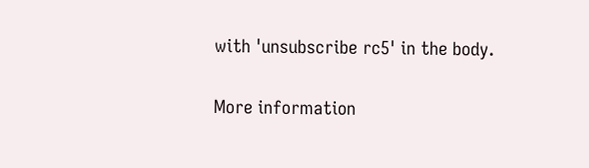with 'unsubscribe rc5' in the body.

More information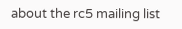about the rc5 mailing list